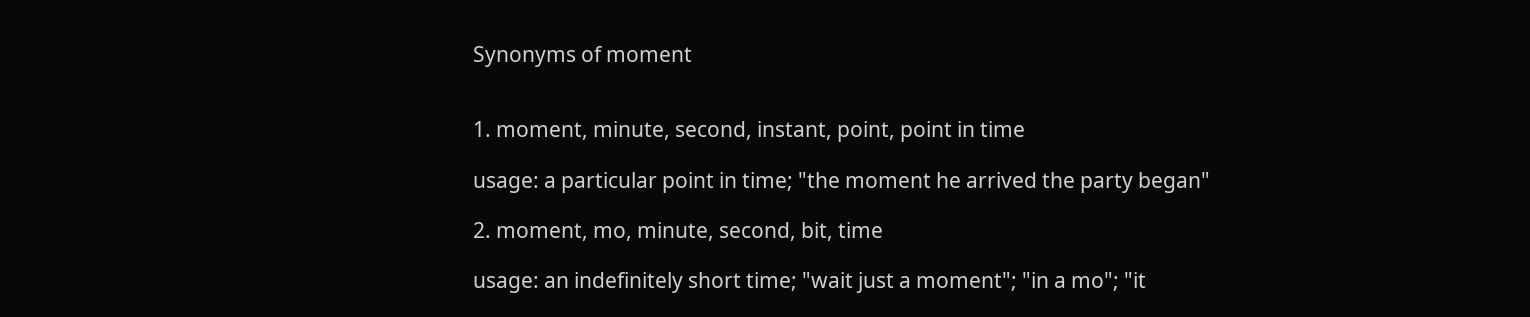Synonyms of moment


1. moment, minute, second, instant, point, point in time

usage: a particular point in time; "the moment he arrived the party began"

2. moment, mo, minute, second, bit, time

usage: an indefinitely short time; "wait just a moment"; "in a mo"; "it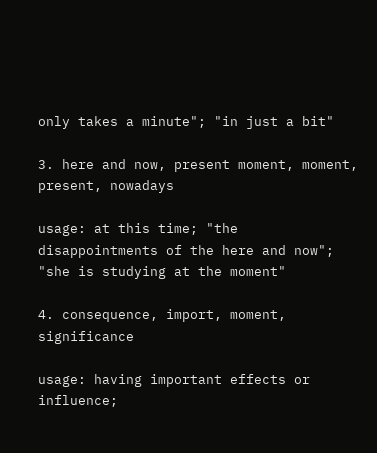only takes a minute"; "in just a bit"

3. here and now, present moment, moment, present, nowadays

usage: at this time; "the disappointments of the here and now"; "she is studying at the moment"

4. consequence, import, moment, significance

usage: having important effects or influence;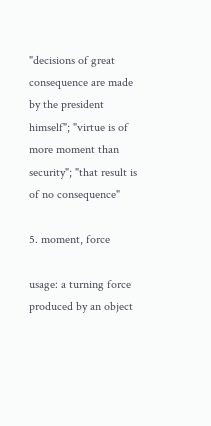"decisions of great consequence are made by the president himself"; "virtue is of more moment than security"; "that result is of no consequence"

5. moment, force

usage: a turning force produced by an object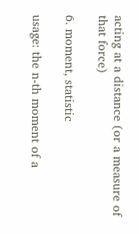acting at a distance (or a measure of that force)

6. moment, statistic

usage: the n-th moment of a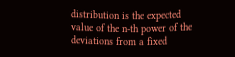distribution is the expected value of the n-th power of the deviations from a fixed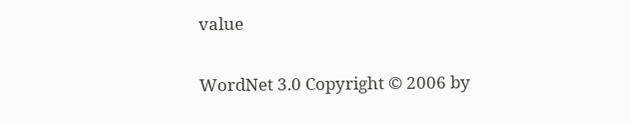value

WordNet 3.0 Copyright © 2006 by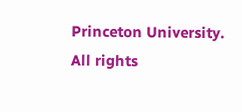Princeton University.
All rights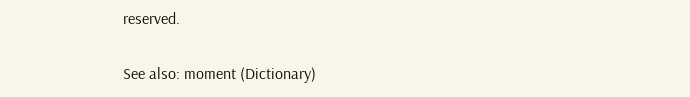reserved.

See also: moment (Dictionary)